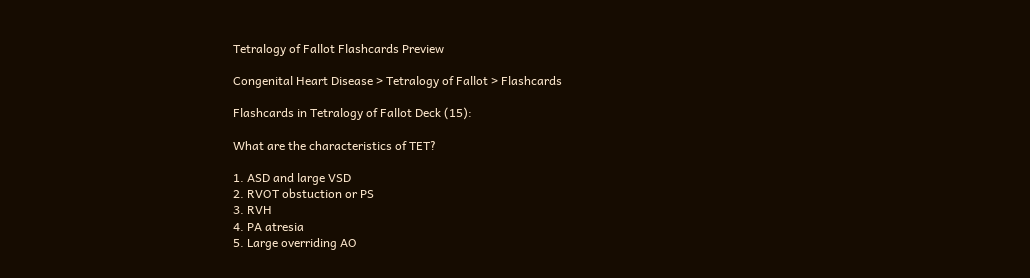Tetralogy of Fallot Flashcards Preview

Congenital Heart Disease > Tetralogy of Fallot > Flashcards

Flashcards in Tetralogy of Fallot Deck (15):

What are the characteristics of TET?

1. ASD and large VSD
2. RVOT obstuction or PS
3. RVH
4. PA atresia
5. Large overriding AO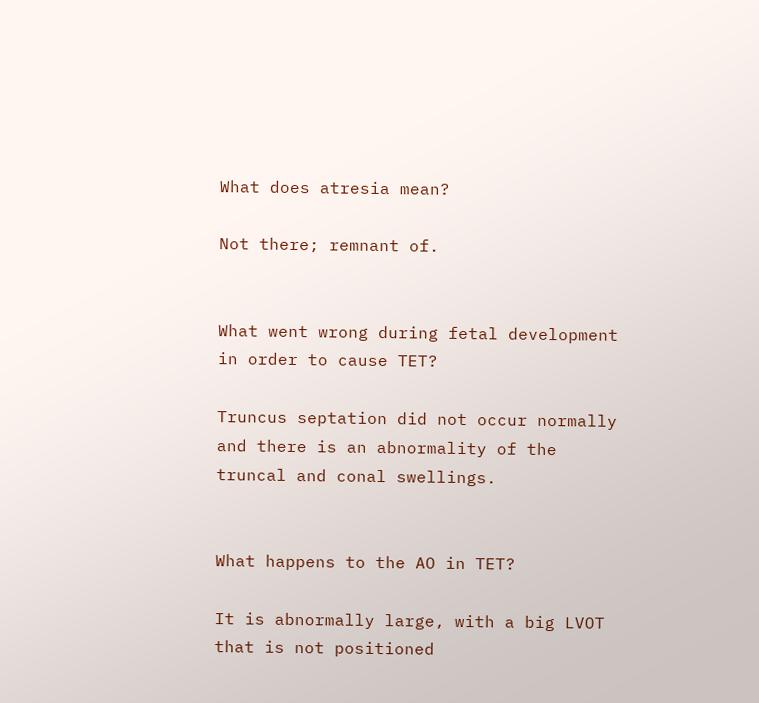What does atresia mean?

Not there; remnant of.


What went wrong during fetal development in order to cause TET?

Truncus septation did not occur normally and there is an abnormality of the truncal and conal swellings.


What happens to the AO in TET?

It is abnormally large, with a big LVOT that is not positioned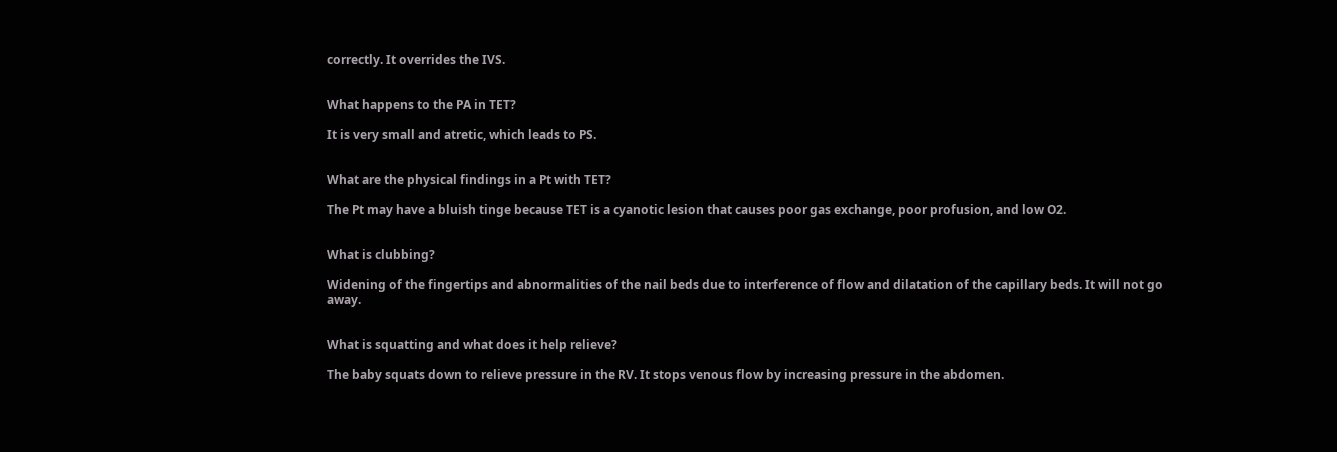correctly. It overrides the IVS.


What happens to the PA in TET?

It is very small and atretic, which leads to PS.


What are the physical findings in a Pt with TET?

The Pt may have a bluish tinge because TET is a cyanotic lesion that causes poor gas exchange, poor profusion, and low O2.


What is clubbing?

Widening of the fingertips and abnormalities of the nail beds due to interference of flow and dilatation of the capillary beds. It will not go away.


What is squatting and what does it help relieve?

The baby squats down to relieve pressure in the RV. It stops venous flow by increasing pressure in the abdomen.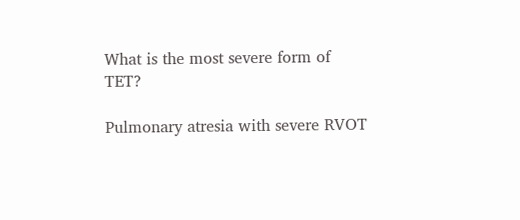What is the most severe form of TET?

Pulmonary atresia with severe RVOT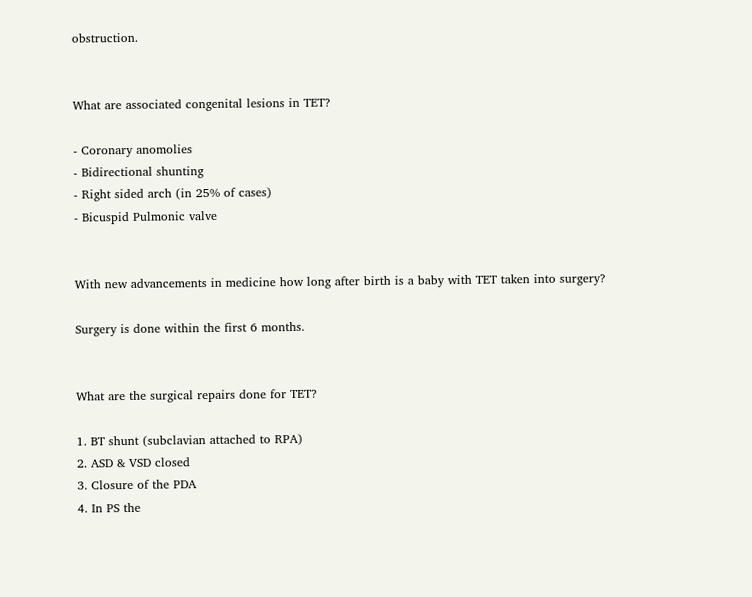obstruction.


What are associated congenital lesions in TET?

- Coronary anomolies
- Bidirectional shunting
- Right sided arch (in 25% of cases)
- Bicuspid Pulmonic valve


With new advancements in medicine how long after birth is a baby with TET taken into surgery?

Surgery is done within the first 6 months.


What are the surgical repairs done for TET?

1. BT shunt (subclavian attached to RPA)
2. ASD & VSD closed
3. Closure of the PDA
4. In PS the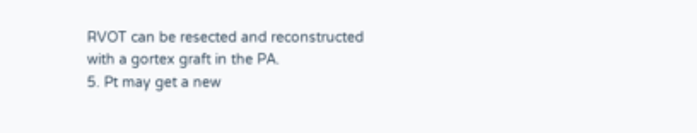RVOT can be resected and reconstructed with a gortex graft in the PA.
5. Pt may get a new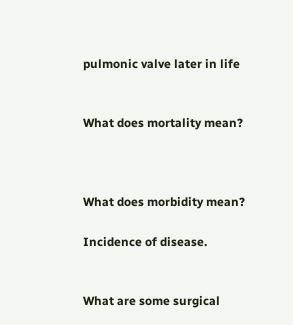pulmonic valve later in life


What does mortality mean?



What does morbidity mean?

Incidence of disease.


What are some surgical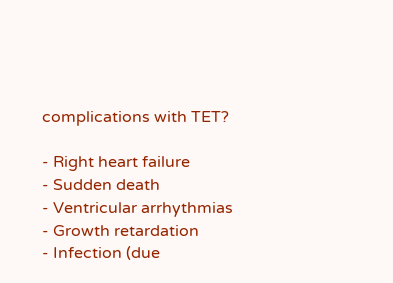complications with TET?

- Right heart failure
- Sudden death
- Ventricular arrhythmias
- Growth retardation
- Infection (due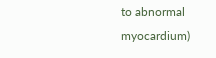to abnormal myocardium)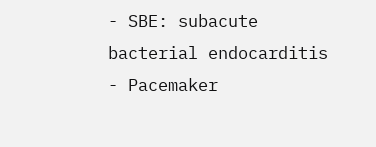- SBE: subacute bacterial endocarditis
- Pacemaker